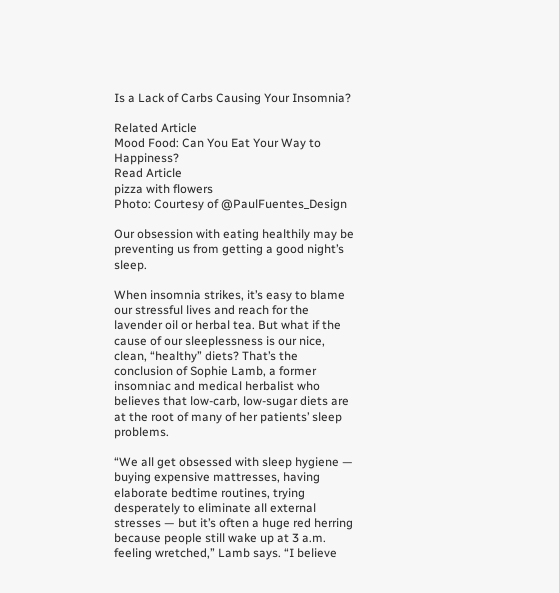Is a Lack of Carbs Causing Your Insomnia?

Related Article
Mood Food: Can You Eat Your Way to Happiness?
Read Article
pizza with flowers
Photo: Courtesy of @PaulFuentes_Design

Our obsession with eating healthily may be preventing us from getting a good night’s sleep.

When insomnia strikes, it’s easy to blame our stressful lives and reach for the lavender oil or herbal tea. But what if the cause of our sleeplessness is our nice, clean, “healthy” diets? That’s the conclusion of Sophie Lamb, a former insomniac and medical herbalist who believes that low-carb, low-sugar diets are at the root of many of her patients’ sleep problems.

“We all get obsessed with sleep hygiene — buying expensive mattresses, having elaborate bedtime routines, trying desperately to eliminate all external stresses — but it’s often a huge red herring because people still wake up at 3 a.m. feeling wretched,” Lamb says. “I believe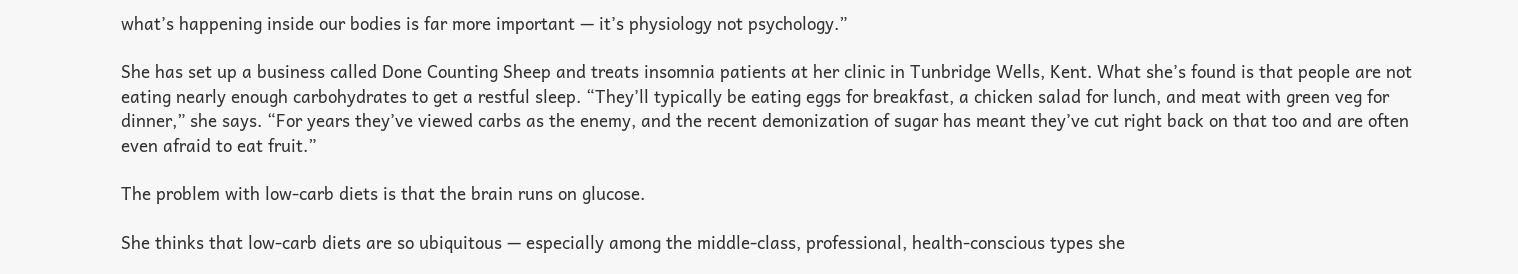what’s happening inside our bodies is far more important — it’s physiology not psychology.”

She has set up a business called Done Counting Sheep and treats insomnia patients at her clinic in Tunbridge Wells, Kent. What she’s found is that people are not eating nearly enough carbohydrates to get a restful sleep. “They’ll typically be eating eggs for breakfast, a chicken salad for lunch, and meat with green veg for dinner,” she says. “For years they’ve viewed carbs as the enemy, and the recent demonization of sugar has meant they’ve cut right back on that too and are often even afraid to eat fruit.”

The problem with low-carb diets is that the brain runs on glucose.

She thinks that low-carb diets are so ubiquitous — especially among the middle-class, professional, health-conscious types she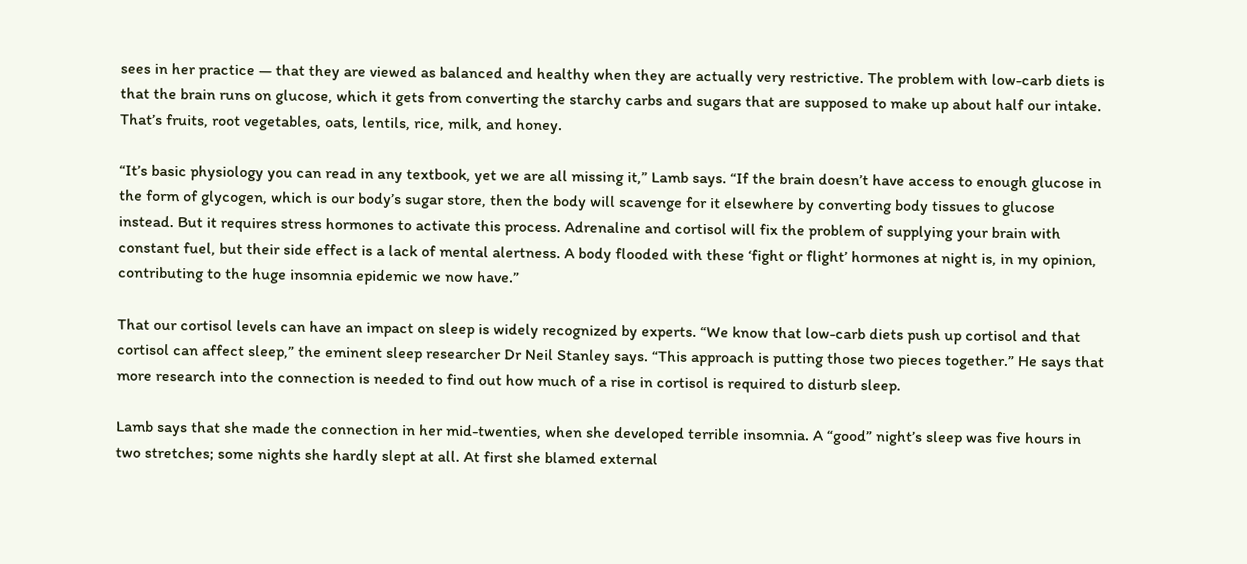sees in her practice — that they are viewed as balanced and healthy when they are actually very restrictive. The problem with low-carb diets is that the brain runs on glucose, which it gets from converting the starchy carbs and sugars that are supposed to make up about half our intake. That’s fruits, root vegetables, oats, lentils, rice, milk, and honey.

“It’s basic physiology you can read in any textbook, yet we are all missing it,” Lamb says. “If the brain doesn’t have access to enough glucose in the form of glycogen, which is our body’s sugar store, then the body will scavenge for it elsewhere by converting body tissues to glucose instead. But it requires stress hormones to activate this process. Adrenaline and cortisol will fix the problem of supplying your brain with constant fuel, but their side effect is a lack of mental alertness. A body flooded with these ‘fight or flight’ hormones at night is, in my opinion, contributing to the huge insomnia epidemic we now have.”

That our cortisol levels can have an impact on sleep is widely recognized by experts. “We know that low-carb diets push up cortisol and that cortisol can affect sleep,” the eminent sleep researcher Dr Neil Stanley says. “This approach is putting those two pieces together.” He says that more research into the connection is needed to find out how much of a rise in cortisol is required to disturb sleep.

Lamb says that she made the connection in her mid-twenties, when she developed terrible insomnia. A “good” night’s sleep was five hours in two stretches; some nights she hardly slept at all. At first she blamed external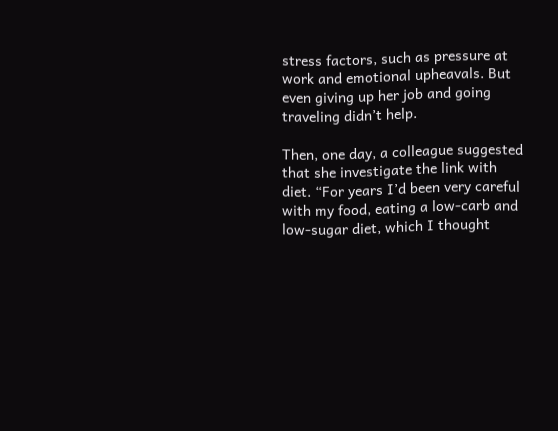stress factors, such as pressure at work and emotional upheavals. But even giving up her job and going traveling didn’t help.

Then, one day, a colleague suggested that she investigate the link with diet. “For years I’d been very careful with my food, eating a low-carb and low-sugar diet, which I thought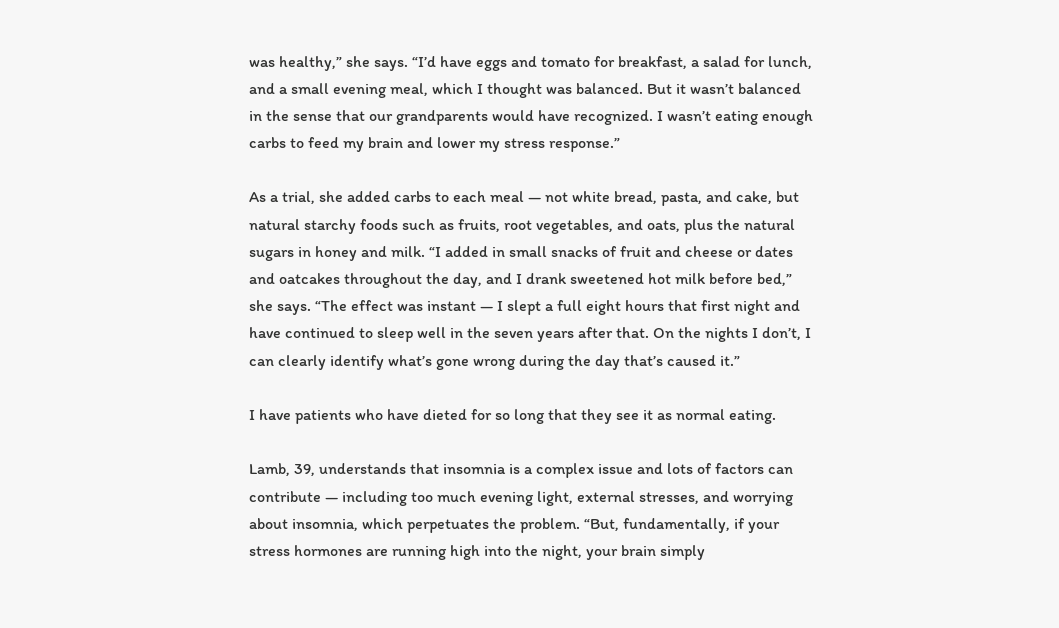was healthy,” she says. “I’d have eggs and tomato for breakfast, a salad for lunch, and a small evening meal, which I thought was balanced. But it wasn’t balanced in the sense that our grandparents would have recognized. I wasn’t eating enough carbs to feed my brain and lower my stress response.”

As a trial, she added carbs to each meal — not white bread, pasta, and cake, but natural starchy foods such as fruits, root vegetables, and oats, plus the natural sugars in honey and milk. “I added in small snacks of fruit and cheese or dates and oatcakes throughout the day, and I drank sweetened hot milk before bed,” she says. “The effect was instant — I slept a full eight hours that first night and have continued to sleep well in the seven years after that. On the nights I don’t, I can clearly identify what’s gone wrong during the day that’s caused it.”

I have patients who have dieted for so long that they see it as normal eating.

Lamb, 39, understands that insomnia is a complex issue and lots of factors can contribute — including too much evening light, external stresses, and worrying about insomnia, which perpetuates the problem. “But, fundamentally, if your stress hormones are running high into the night, your brain simply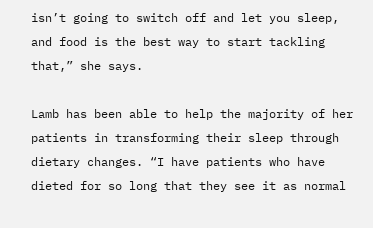isn’t going to switch off and let you sleep, and food is the best way to start tackling that,” she says.

Lamb has been able to help the majority of her patients in transforming their sleep through dietary changes. “I have patients who have dieted for so long that they see it as normal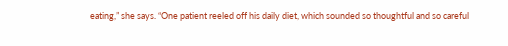eating,” she says. “One patient reeled off his daily diet, which sounded so thoughtful and so careful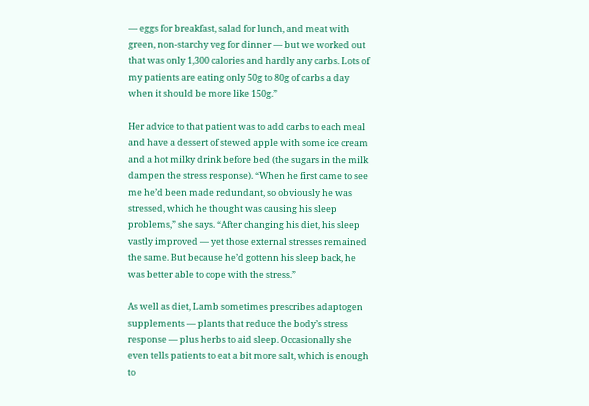— eggs for breakfast, salad for lunch, and meat with green, non-starchy veg for dinner — but we worked out that was only 1,300 calories and hardly any carbs. Lots of my patients are eating only 50g to 80g of carbs a day when it should be more like 150g.”

Her advice to that patient was to add carbs to each meal and have a dessert of stewed apple with some ice cream and a hot milky drink before bed (the sugars in the milk dampen the stress response). “When he first came to see me he’d been made redundant, so obviously he was stressed, which he thought was causing his sleep problems,” she says. “After changing his diet, his sleep vastly improved — yet those external stresses remained the same. But because he’d gottenn his sleep back, he was better able to cope with the stress.”

As well as diet, Lamb sometimes prescribes adaptogen supplements — plants that reduce the body’s stress response — plus herbs to aid sleep. Occasionally she even tells patients to eat a bit more salt, which is enough to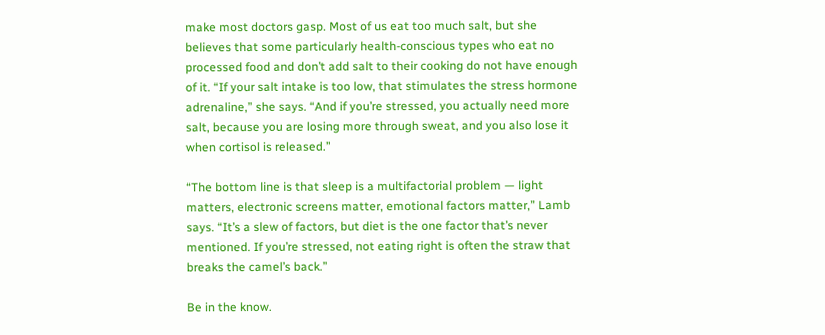make most doctors gasp. Most of us eat too much salt, but she believes that some particularly health-conscious types who eat no processed food and don’t add salt to their cooking do not have enough of it. “If your salt intake is too low, that stimulates the stress hormone adrenaline,” she says. “And if you’re stressed, you actually need more salt, because you are losing more through sweat, and you also lose it when cortisol is released.”

“The bottom line is that sleep is a multifactorial problem — light matters, electronic screens matter, emotional factors matter,” Lamb says. “It’s a slew of factors, but diet is the one factor that’s never mentioned. If you’re stressed, not eating right is often the straw that breaks the camel’s back.”

Be in the know.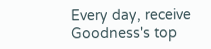Every day, receive Goodness's top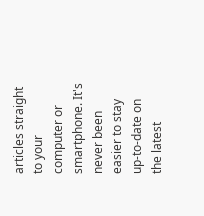articles straight to your computer or smartphone. It's never been easier to stay up-to-date on the latest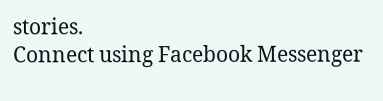stories.
Connect using Facebook Messenger